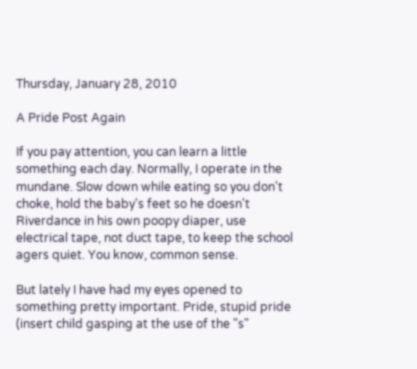Thursday, January 28, 2010

A Pride Post Again

If you pay attention, you can learn a little something each day. Normally, I operate in the mundane. Slow down while eating so you don't choke, hold the baby's feet so he doesn't Riverdance in his own poopy diaper, use electrical tape, not duct tape, to keep the school agers quiet. You know, common sense.

But lately I have had my eyes opened to something pretty important. Pride, stupid pride (insert child gasping at the use of the "s"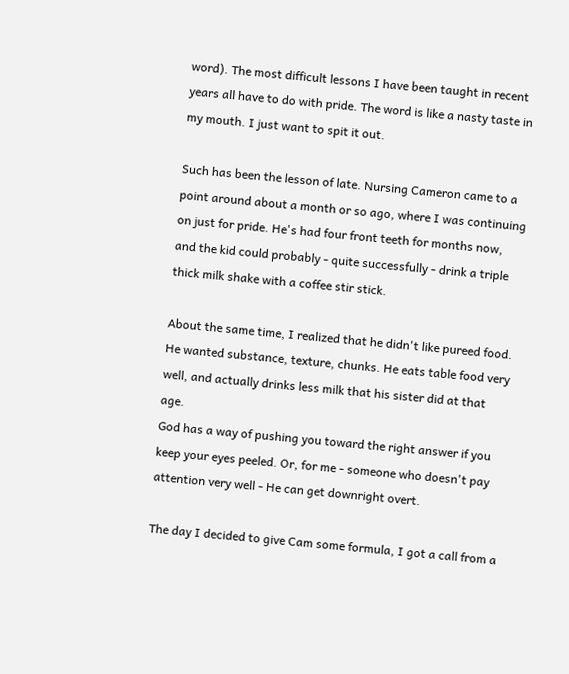word). The most difficult lessons I have been taught in recent years all have to do with pride. The word is like a nasty taste in my mouth. I just want to spit it out.

Such has been the lesson of late. Nursing Cameron came to a point around about a month or so ago, where I was continuing on just for pride. He's had four front teeth for months now, and the kid could probably - quite successfully - drink a triple thick milk shake with a coffee stir stick.

About the same time, I realized that he didn't like pureed food. He wanted substance, texture, chunks. He eats table food very well, and actually drinks less milk that his sister did at that age.
God has a way of pushing you toward the right answer if you keep your eyes peeled. Or, for me - someone who doesn't pay attention very well - He can get downright overt.

The day I decided to give Cam some formula, I got a call from a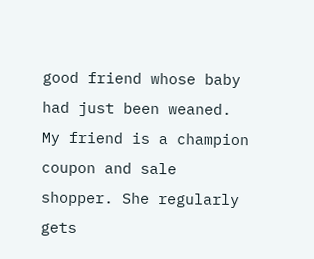good friend whose baby had just been weaned. My friend is a champion coupon and sale shopper. She regularly gets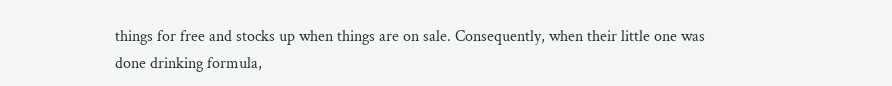things for free and stocks up when things are on sale. Consequently, when their little one was done drinking formula,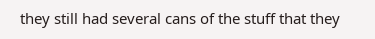they still had several cans of the stuff that they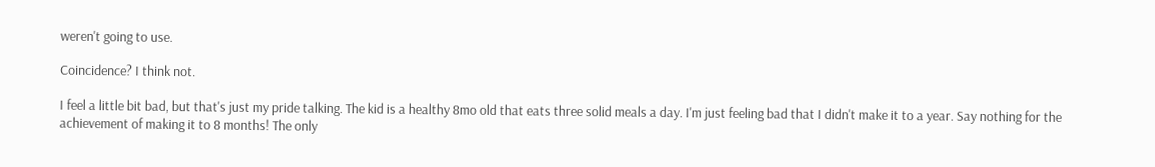weren't going to use.

Coincidence? I think not.

I feel a little bit bad, but that's just my pride talking. The kid is a healthy 8mo old that eats three solid meals a day. I'm just feeling bad that I didn't make it to a year. Say nothing for the achievement of making it to 8 months! The only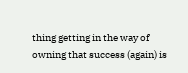thing getting in the way of owning that success (again) is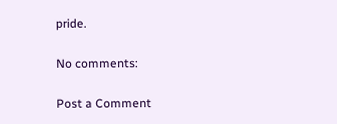pride.

No comments:

Post a Comment